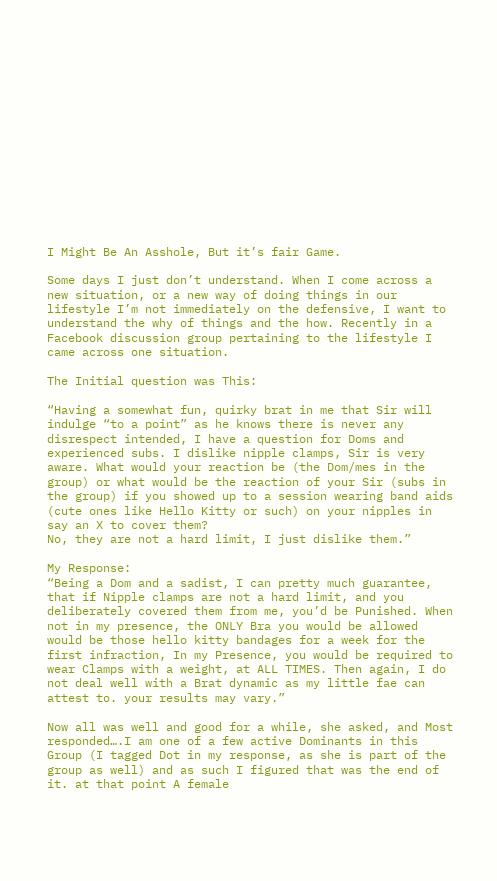I Might Be An Asshole, But it’s fair Game.

Some days I just don’t understand. When I come across a new situation, or a new way of doing things in our lifestyle I’m not immediately on the defensive, I want to understand the why of things and the how. Recently in a Facebook discussion group pertaining to the lifestyle I came across one situation.

The Initial question was This:

“Having a somewhat fun, quirky brat in me that Sir will indulge “to a point” as he knows there is never any disrespect intended, I have a question for Doms and experienced subs. I dislike nipple clamps, Sir is very aware. What would your reaction be (the Dom/mes in the group) or what would be the reaction of your Sir (subs in the group) if you showed up to a session wearing band aids (cute ones like Hello Kitty or such) on your nipples in say an X to cover them?
No, they are not a hard limit, I just dislike them.”

My Response:
“Being a Dom and a sadist, I can pretty much guarantee, that if Nipple clamps are not a hard limit, and you deliberately covered them from me, you’d be Punished. When not in my presence, the ONLY Bra you would be allowed would be those hello kitty bandages for a week for the first infraction, In my Presence, you would be required to wear Clamps with a weight, at ALL TIMES. Then again, I do not deal well with a Brat dynamic as my little fae can attest to. your results may vary.”

Now all was well and good for a while, she asked, and Most responded….I am one of a few active Dominants in this Group (I tagged Dot in my response, as she is part of the group as well) and as such I figured that was the end of it. at that point A female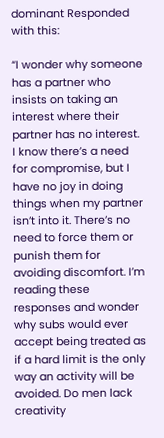dominant Responded with this:

“I wonder why someone has a partner who insists on taking an interest where their partner has no interest. I know there’s a need for compromise, but I have no joy in doing things when my partner isn’t into it. There’s no need to force them or punish them for avoiding discomfort. I’m reading these responses and wonder why subs would ever accept being treated as if a hard limit is the only way an activity will be avoided. Do men lack creativity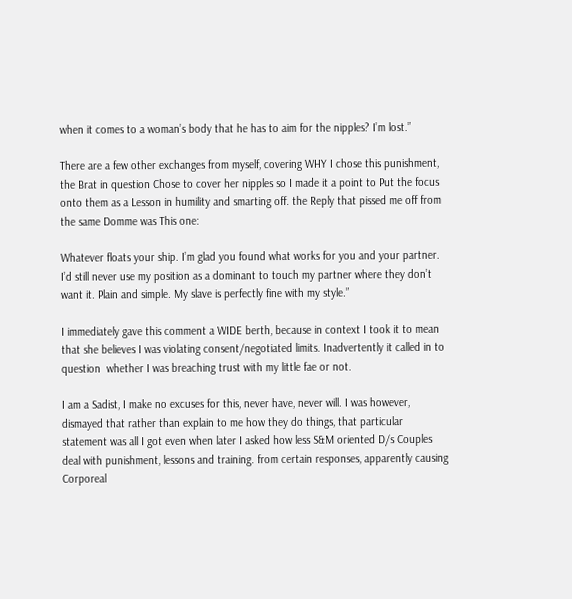when it comes to a woman’s body that he has to aim for the nipples? I’m lost.”

There are a few other exchanges from myself, covering WHY I chose this punishment, the Brat in question Chose to cover her nipples so I made it a point to Put the focus onto them as a Lesson in humility and smarting off. the Reply that pissed me off from the same Domme was This one:

Whatever floats your ship. I’m glad you found what works for you and your partner. I’d still never use my position as a dominant to touch my partner where they don’t want it. Plain and simple. My slave is perfectly fine with my style.”

I immediately gave this comment a WIDE berth, because in context I took it to mean that she believes I was violating consent/negotiated limits. Inadvertently it called in to question  whether I was breaching trust with my little fae or not.

I am a Sadist, I make no excuses for this, never have, never will. I was however, dismayed that rather than explain to me how they do things, that particular statement was all I got even when later I asked how less S&M oriented D/s Couples deal with punishment, lessons and training. from certain responses, apparently causing Corporeal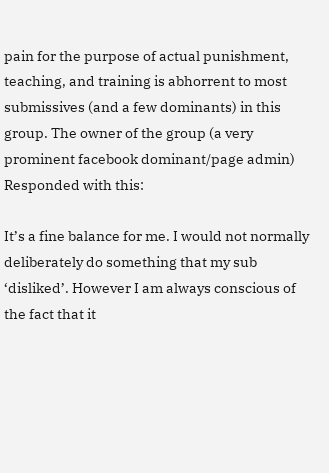pain for the purpose of actual punishment, teaching, and training is abhorrent to most submissives (and a few dominants) in this group. The owner of the group (a very prominent facebook dominant/page admin) Responded with this:

It’s a fine balance for me. I would not normally deliberately do something that my sub ‘disliked’. However I am always conscious of the fact that it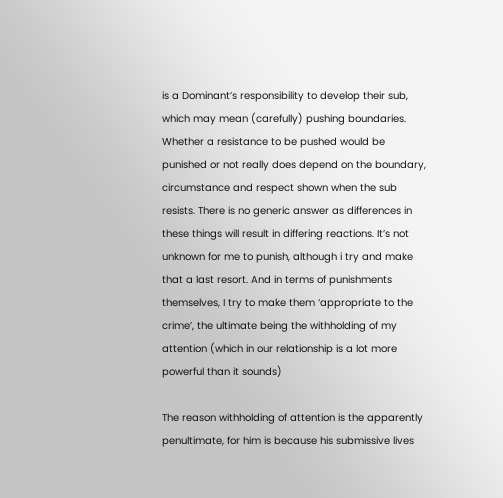is a Dominant’s responsibility to develop their sub, which may mean (carefully) pushing boundaries. Whether a resistance to be pushed would be punished or not really does depend on the boundary, circumstance and respect shown when the sub resists. There is no generic answer as differences in these things will result in differing reactions. It’s not unknown for me to punish, although i try and make that a last resort. And in terms of punishments themselves, I try to make them ‘appropriate to the crime’, the ultimate being the withholding of my attention (which in our relationship is a lot more powerful than it sounds)

The reason withholding of attention is the apparently penultimate, for him is because his submissive lives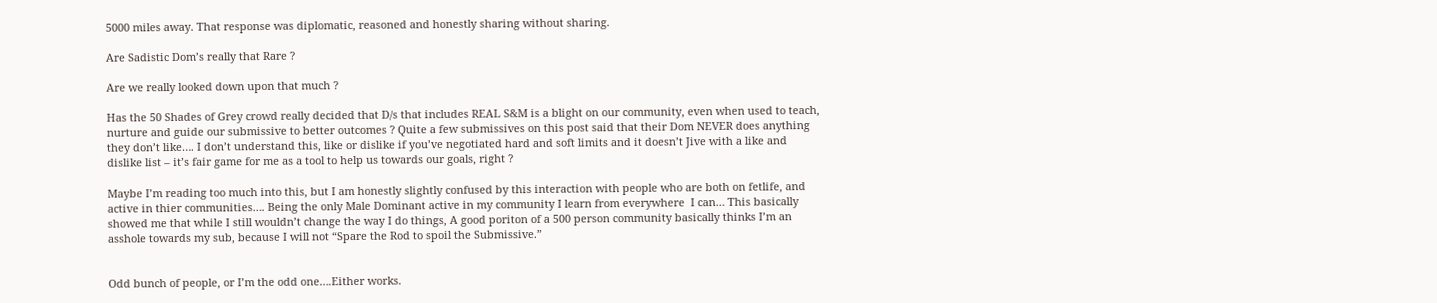5000 miles away. That response was diplomatic, reasoned and honestly sharing without sharing.

Are Sadistic Dom’s really that Rare ?

Are we really looked down upon that much ?

Has the 50 Shades of Grey crowd really decided that D/s that includes REAL S&M is a blight on our community, even when used to teach, nurture and guide our submissive to better outcomes ? Quite a few submissives on this post said that their Dom NEVER does anything they don’t like…. I don’t understand this, like or dislike if you’ve negotiated hard and soft limits and it doesn’t Jive with a like and dislike list – it’s fair game for me as a tool to help us towards our goals, right ?

Maybe I’m reading too much into this, but I am honestly slightly confused by this interaction with people who are both on fetlife, and active in thier communities…. Being the only Male Dominant active in my community I learn from everywhere  I can… This basically showed me that while I still wouldn’t change the way I do things, A good poriton of a 500 person community basically thinks I’m an asshole towards my sub, because I will not “Spare the Rod to spoil the Submissive.”


Odd bunch of people, or I’m the odd one….Either works.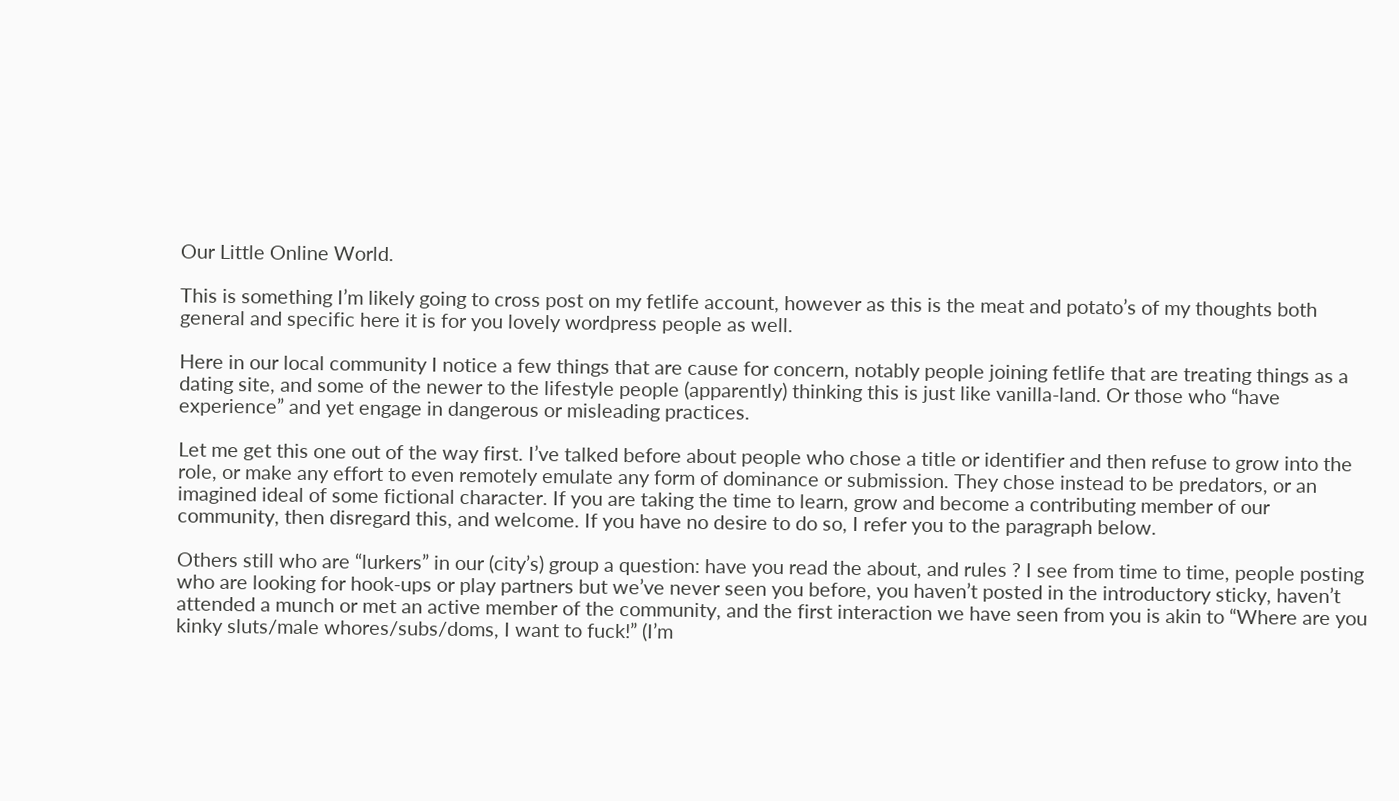Our Little Online World.

This is something I’m likely going to cross post on my fetlife account, however as this is the meat and potato’s of my thoughts both general and specific here it is for you lovely wordpress people as well.

Here in our local community I notice a few things that are cause for concern, notably people joining fetlife that are treating things as a dating site, and some of the newer to the lifestyle people (apparently) thinking this is just like vanilla-land. Or those who “have experience” and yet engage in dangerous or misleading practices.

Let me get this one out of the way first. I’ve talked before about people who chose a title or identifier and then refuse to grow into the role, or make any effort to even remotely emulate any form of dominance or submission. They chose instead to be predators, or an imagined ideal of some fictional character. If you are taking the time to learn, grow and become a contributing member of our community, then disregard this, and welcome. If you have no desire to do so, I refer you to the paragraph below.

Others still who are “lurkers” in our (city’s) group a question: have you read the about, and rules ? I see from time to time, people posting who are looking for hook-ups or play partners but we’ve never seen you before, you haven’t posted in the introductory sticky, haven’t attended a munch or met an active member of the community, and the first interaction we have seen from you is akin to “Where are you kinky sluts/male whores/subs/doms, I want to fuck!” (I’m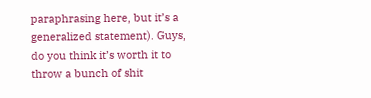paraphrasing here, but it’s a generalized statement). Guys, do you think it’s worth it to throw a bunch of shit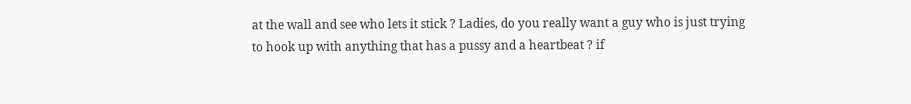at the wall and see who lets it stick ? Ladies, do you really want a guy who is just trying to hook up with anything that has a pussy and a heartbeat ? if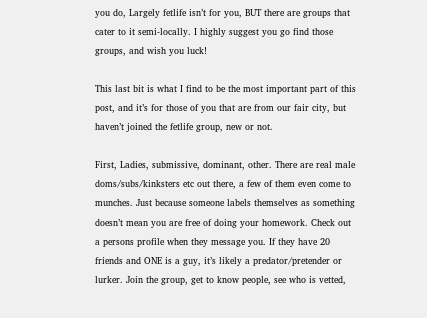you do, Largely fetlife isn’t for you, BUT there are groups that cater to it semi-locally. I highly suggest you go find those groups, and wish you luck!

This last bit is what I find to be the most important part of this post, and it’s for those of you that are from our fair city, but haven’t joined the fetlife group, new or not.

First, Ladies, submissive, dominant, other. There are real male doms/subs/kinksters etc out there, a few of them even come to munches. Just because someone labels themselves as something doesn’t mean you are free of doing your homework. Check out a persons profile when they message you. If they have 20 friends and ONE is a guy, it’s likely a predator/pretender or lurker. Join the group, get to know people, see who is vetted,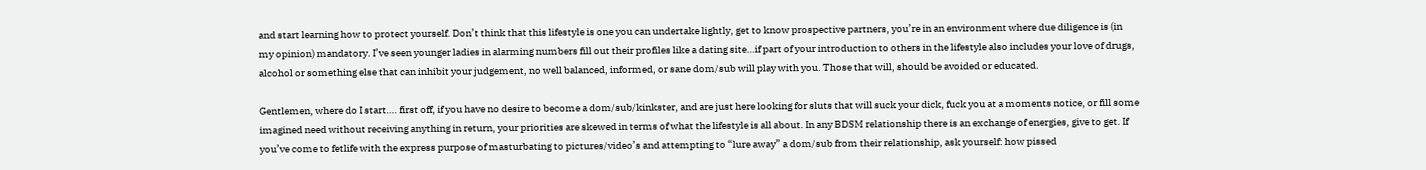and start learning how to protect yourself. Don’t think that this lifestyle is one you can undertake lightly, get to know prospective partners, you’re in an environment where due diligence is (in my opinion) mandatory. I’ve seen younger ladies in alarming numbers fill out their profiles like a dating site…if part of your introduction to others in the lifestyle also includes your love of drugs, alcohol or something else that can inhibit your judgement, no well balanced, informed, or sane dom/sub will play with you. Those that will, should be avoided or educated.

Gentlemen, where do I start…. first off, if you have no desire to become a dom/sub/kinkster, and are just here looking for sluts that will suck your dick, fuck you at a moments notice, or fill some imagined need without receiving anything in return, your priorities are skewed in terms of what the lifestyle is all about. In any BDSM relationship there is an exchange of energies, give to get. If you’ve come to fetlife with the express purpose of masturbating to pictures/video’s and attempting to “lure away” a dom/sub from their relationship, ask yourself: how pissed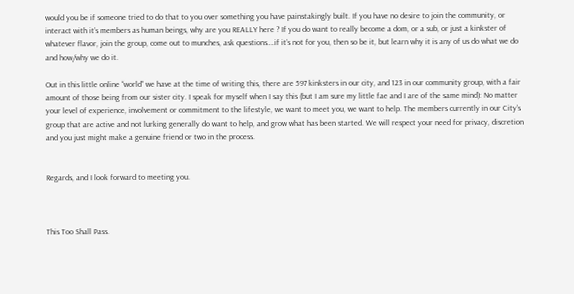would you be if someone tried to do that to you over something you have painstakingly built. If you have no desire to join the community, or interact with it’s members as human beings, why are you REALLY here ? If you do want to really become a dom, or a sub, or just a kinkster of whatever flavor, join the group, come out to munches, ask questions….if it’s not for you, then so be it, but learn why it is any of us do what we do and how/why we do it.

Out in this little online “world” we have at the time of writing this, there are 597 kinksters in our city, and 123 in our community group, with a fair amount of those being from our sister city. I speak for myself when I say this (but I am sure my little fae and I are of the same mind): No matter your level of experience, involvement or commitment to the lifestyle, we want to meet you, we want to help. The members currently in our City’s group that are active and not lurking generally do want to help, and grow what has been started. We will respect your need for privacy, discretion and you just might make a genuine friend or two in the process.


Regards, and I look forward to meeting you.



This Too Shall Pass.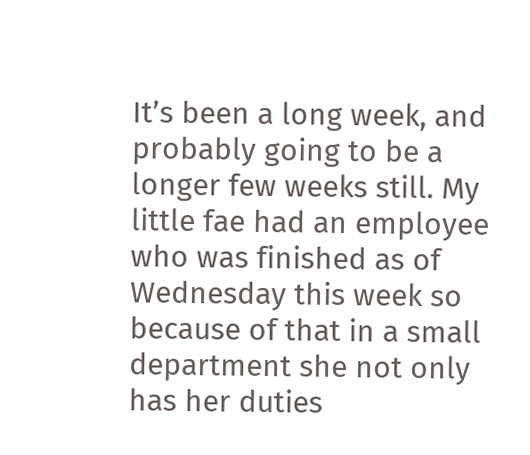It’s been a long week, and probably going to be a longer few weeks still. My little fae had an employee who was finished as of Wednesday this week so because of that in a small department she not only has her duties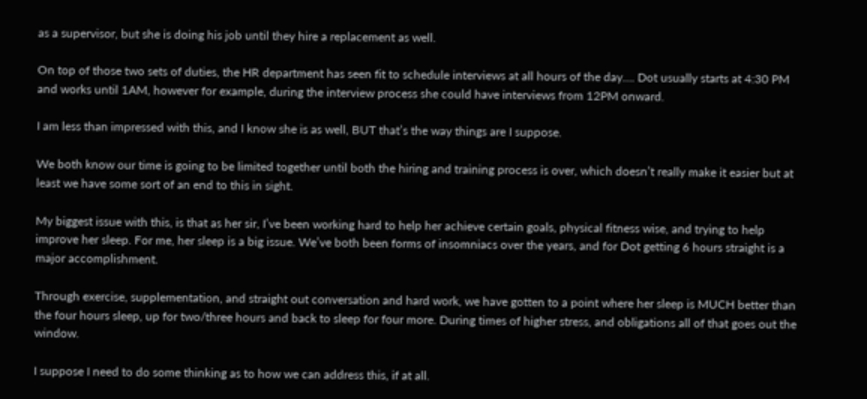as a supervisor, but she is doing his job until they hire a replacement as well.

On top of those two sets of duties, the HR department has seen fit to schedule interviews at all hours of the day…. Dot usually starts at 4:30 PM and works until 1AM, however for example, during the interview process she could have interviews from 12PM onward.

I am less than impressed with this, and I know she is as well, BUT that’s the way things are I suppose.

We both know our time is going to be limited together until both the hiring and training process is over, which doesn’t really make it easier but at least we have some sort of an end to this in sight.

My biggest issue with this, is that as her sir, I’ve been working hard to help her achieve certain goals, physical fitness wise, and trying to help improve her sleep. For me, her sleep is a big issue. We’ve both been forms of insomniacs over the years, and for Dot getting 6 hours straight is a major accomplishment.

Through exercise, supplementation, and straight out conversation and hard work, we have gotten to a point where her sleep is MUCH better than the four hours sleep, up for two/three hours and back to sleep for four more. During times of higher stress, and obligations all of that goes out the window.

I suppose I need to do some thinking as to how we can address this, if at all.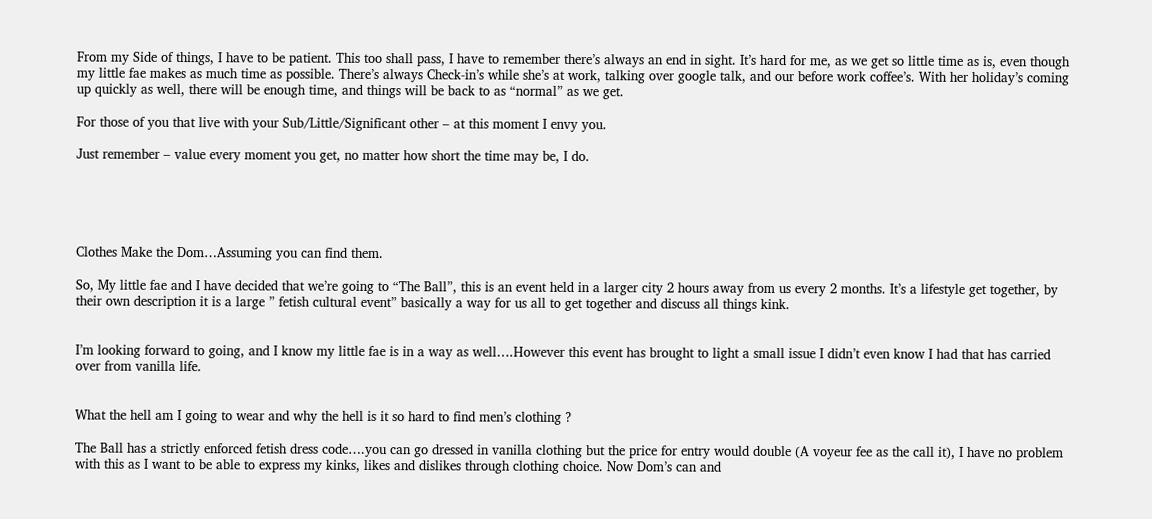From my Side of things, I have to be patient. This too shall pass, I have to remember there’s always an end in sight. It’s hard for me, as we get so little time as is, even though my little fae makes as much time as possible. There’s always Check-in’s while she’s at work, talking over google talk, and our before work coffee’s. With her holiday’s coming up quickly as well, there will be enough time, and things will be back to as “normal” as we get.

For those of you that live with your Sub/Little/Significant other – at this moment I envy you.

Just remember – value every moment you get, no matter how short the time may be, I do.





Clothes Make the Dom…Assuming you can find them.

So, My little fae and I have decided that we’re going to “The Ball”, this is an event held in a larger city 2 hours away from us every 2 months. It’s a lifestyle get together, by their own description it is a large ” fetish cultural event” basically a way for us all to get together and discuss all things kink.


I’m looking forward to going, and I know my little fae is in a way as well….However this event has brought to light a small issue I didn’t even know I had that has carried over from vanilla life.


What the hell am I going to wear and why the hell is it so hard to find men’s clothing ?

The Ball has a strictly enforced fetish dress code….you can go dressed in vanilla clothing but the price for entry would double (A voyeur fee as the call it), I have no problem with this as I want to be able to express my kinks, likes and dislikes through clothing choice. Now Dom’s can and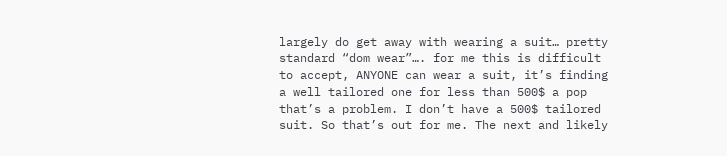largely do get away with wearing a suit… pretty standard “dom wear”…. for me this is difficult to accept, ANYONE can wear a suit, it’s finding a well tailored one for less than 500$ a pop that’s a problem. I don’t have a 500$ tailored suit. So that’s out for me. The next and likely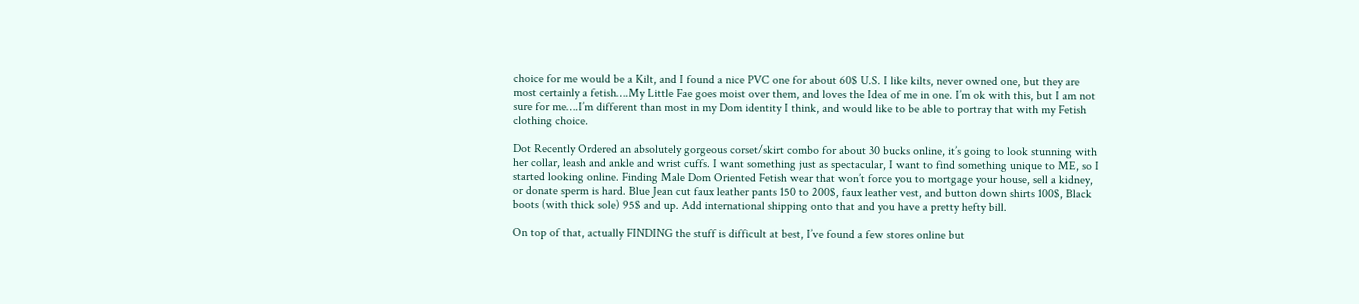choice for me would be a Kilt, and I found a nice PVC one for about 60$ U.S. I like kilts, never owned one, but they are most certainly a fetish….My Little Fae goes moist over them, and loves the Idea of me in one. I’m ok with this, but I am not sure for me….I’m different than most in my Dom identity I think, and would like to be able to portray that with my Fetish clothing choice.

Dot Recently Ordered an absolutely gorgeous corset/skirt combo for about 30 bucks online, it’s going to look stunning with her collar, leash and ankle and wrist cuffs. I want something just as spectacular, I want to find something unique to ME, so I started looking online. Finding Male Dom Oriented Fetish wear that won’t force you to mortgage your house, sell a kidney, or donate sperm is hard. Blue Jean cut faux leather pants 150 to 200$, faux leather vest, and button down shirts 100$, Black boots (with thick sole) 95$ and up. Add international shipping onto that and you have a pretty hefty bill.

On top of that, actually FINDING the stuff is difficult at best, I’ve found a few stores online but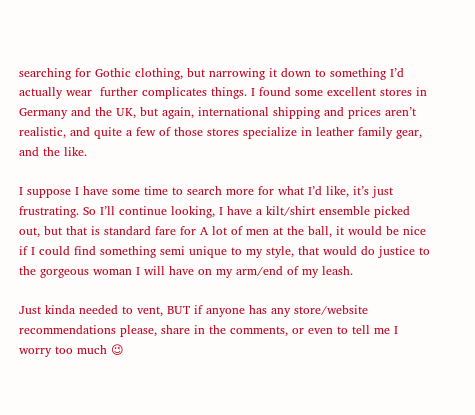searching for Gothic clothing, but narrowing it down to something I’d actually wear  further complicates things. I found some excellent stores in Germany and the UK, but again, international shipping and prices aren’t realistic, and quite a few of those stores specialize in leather family gear, and the like.

I suppose I have some time to search more for what I’d like, it’s just frustrating. So I’ll continue looking, I have a kilt/shirt ensemble picked out, but that is standard fare for A lot of men at the ball, it would be nice if I could find something semi unique to my style, that would do justice to the gorgeous woman I will have on my arm/end of my leash.

Just kinda needed to vent, BUT if anyone has any store/website recommendations please, share in the comments, or even to tell me I worry too much 😉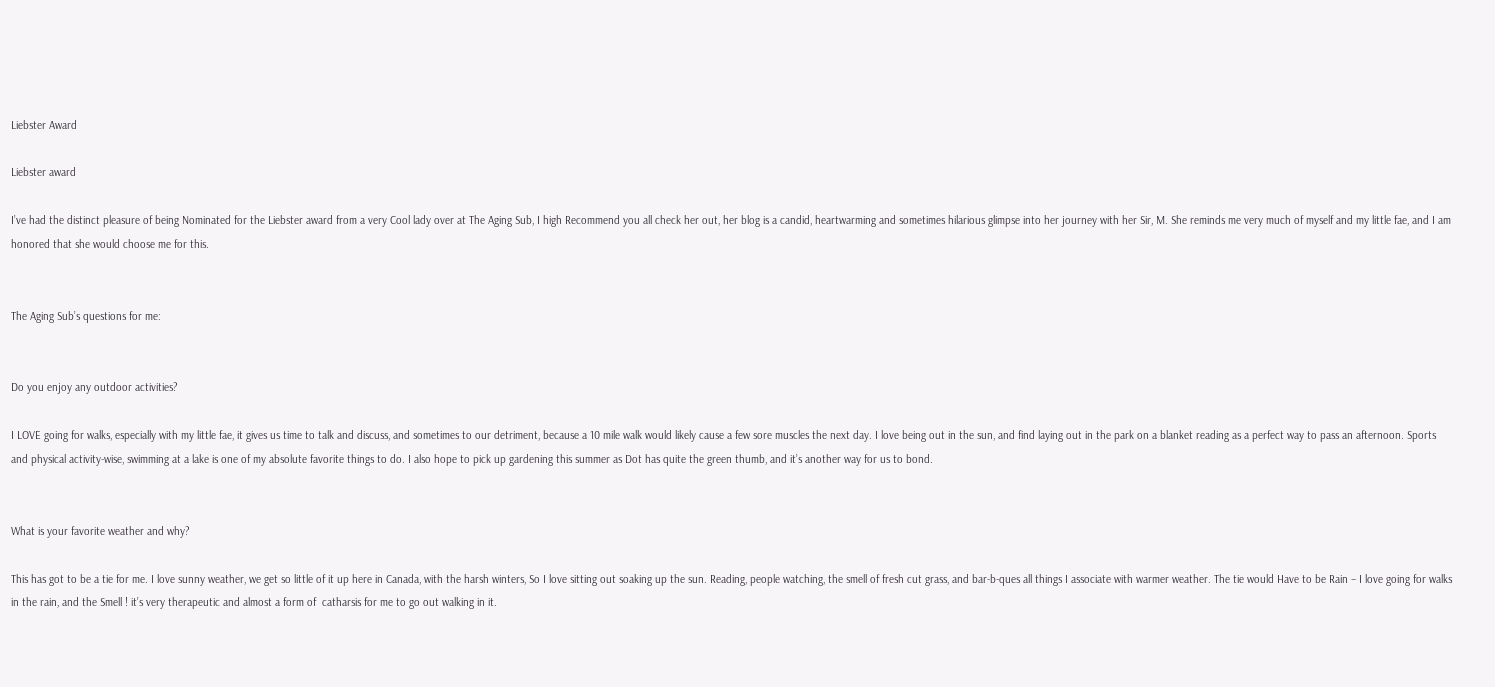Liebster Award

Liebster award

I’ve had the distinct pleasure of being Nominated for the Liebster award from a very Cool lady over at The Aging Sub, I high Recommend you all check her out, her blog is a candid, heartwarming and sometimes hilarious glimpse into her journey with her Sir, M. She reminds me very much of myself and my little fae, and I am honored that she would choose me for this.


The Aging Sub’s questions for me:


Do you enjoy any outdoor activities?

I LOVE going for walks, especially with my little fae, it gives us time to talk and discuss, and sometimes to our detriment, because a 10 mile walk would likely cause a few sore muscles the next day. I love being out in the sun, and find laying out in the park on a blanket reading as a perfect way to pass an afternoon. Sports and physical activity-wise, swimming at a lake is one of my absolute favorite things to do. I also hope to pick up gardening this summer as Dot has quite the green thumb, and it’s another way for us to bond.


What is your favorite weather and why?

This has got to be a tie for me. I love sunny weather, we get so little of it up here in Canada, with the harsh winters, So I love sitting out soaking up the sun. Reading, people watching, the smell of fresh cut grass, and bar-b-ques all things I associate with warmer weather. The tie would Have to be Rain – I love going for walks in the rain, and the Smell ! it’s very therapeutic and almost a form of  catharsis for me to go out walking in it.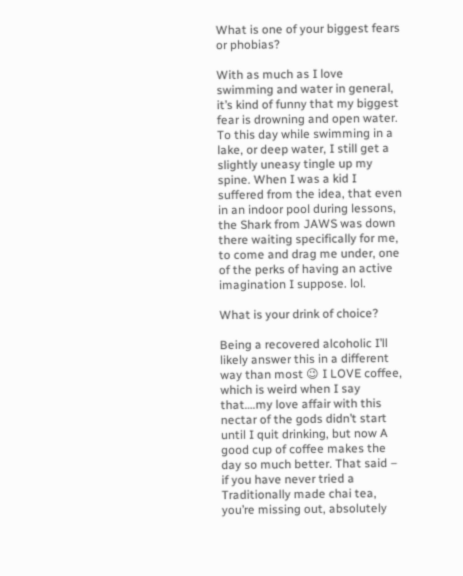What is one of your biggest fears or phobias?

With as much as I love swimming and water in general, it’s kind of funny that my biggest fear is drowning and open water. To this day while swimming in a lake, or deep water, I still get a slightly uneasy tingle up my spine. When I was a kid I suffered from the idea, that even in an indoor pool during lessons, the Shark from JAWS was down there waiting specifically for me, to come and drag me under, one of the perks of having an active imagination I suppose. lol.

What is your drink of choice?

Being a recovered alcoholic I’ll likely answer this in a different way than most 😉 I LOVE coffee, which is weird when I say that….my love affair with this nectar of the gods didn’t start until I quit drinking, but now A good cup of coffee makes the day so much better. That said – if you have never tried a Traditionally made chai tea, you’re missing out, absolutely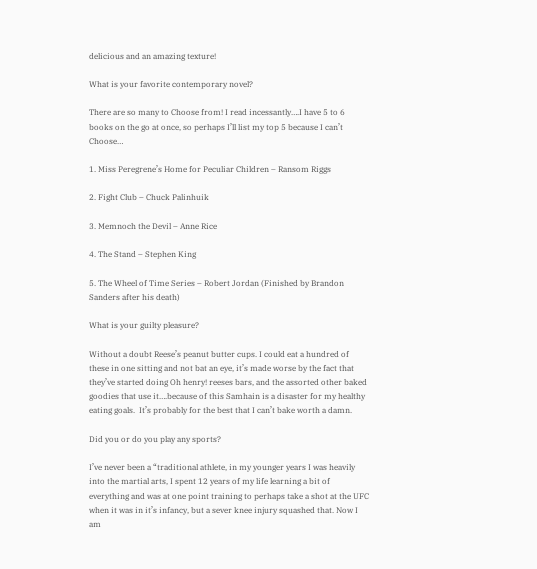delicious and an amazing texture!

What is your favorite contemporary novel?

There are so many to Choose from! I read incessantly….I have 5 to 6 books on the go at once, so perhaps I’ll list my top 5 because I can’t Choose…

1. Miss Peregrene’s Home for Peculiar Children – Ransom Riggs

2. Fight Club – Chuck Palinhuik

3. Memnoch the Devil – Anne Rice

4. The Stand – Stephen King

5. The Wheel of Time Series – Robert Jordan (Finished by Brandon Sanders after his death)

What is your guilty pleasure?

Without a doubt Reese’s peanut butter cups. I could eat a hundred of these in one sitting and not bat an eye, it’s made worse by the fact that they’ve started doing Oh henry! reeses bars, and the assorted other baked goodies that use it….because of this Samhain is a disaster for my healthy eating goals.  It’s probably for the best that I can’t bake worth a damn.

Did you or do you play any sports?

I’ve never been a “traditional athlete, in my younger years I was heavily into the martial arts, I spent 12 years of my life learning a bit of everything and was at one point training to perhaps take a shot at the UFC when it was in it’s infancy, but a sever knee injury squashed that. Now I am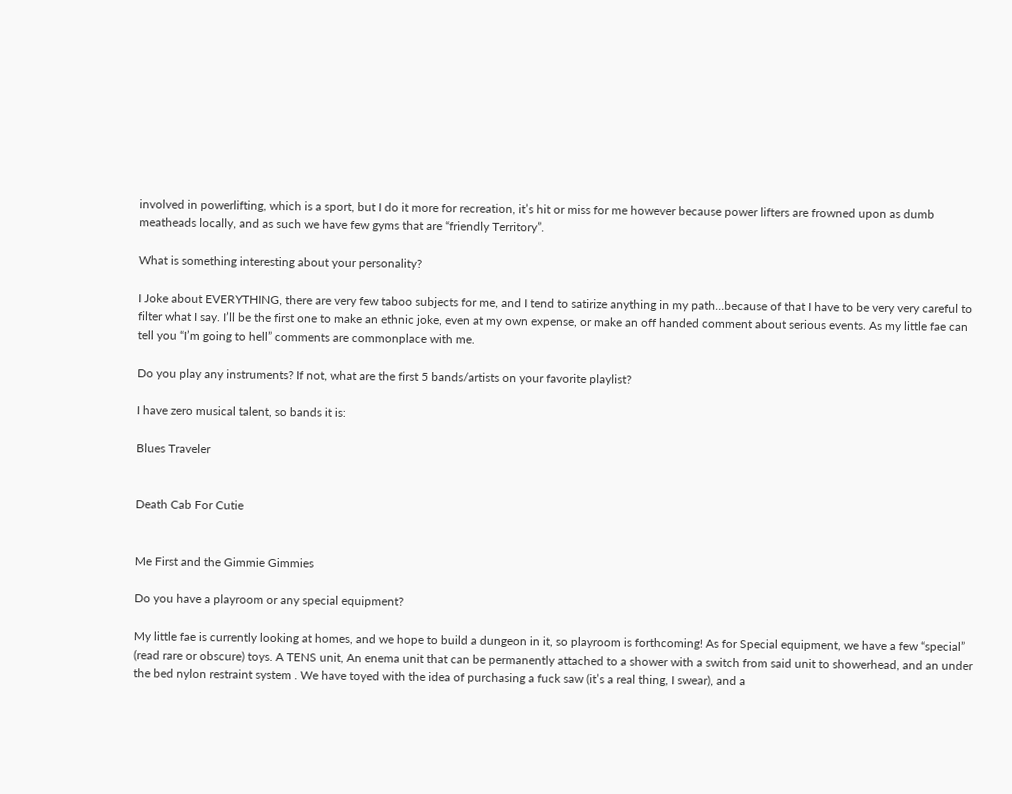involved in powerlifting, which is a sport, but I do it more for recreation, it’s hit or miss for me however because power lifters are frowned upon as dumb meatheads locally, and as such we have few gyms that are “friendly Territory”.

What is something interesting about your personality?

I Joke about EVERYTHING, there are very few taboo subjects for me, and I tend to satirize anything in my path…because of that I have to be very very careful to filter what I say. I’ll be the first one to make an ethnic joke, even at my own expense, or make an off handed comment about serious events. As my little fae can tell you “I’m going to hell” comments are commonplace with me.

Do you play any instruments? If not, what are the first 5 bands/artists on your favorite playlist?

I have zero musical talent, so bands it is:

Blues Traveler


Death Cab For Cutie


Me First and the Gimmie Gimmies

Do you have a playroom or any special equipment?

My little fae is currently looking at homes, and we hope to build a dungeon in it, so playroom is forthcoming! As for Special equipment, we have a few “special” (read rare or obscure) toys. A TENS unit, An enema unit that can be permanently attached to a shower with a switch from said unit to showerhead, and an under the bed nylon restraint system . We have toyed with the idea of purchasing a fuck saw (it’s a real thing, I swear), and a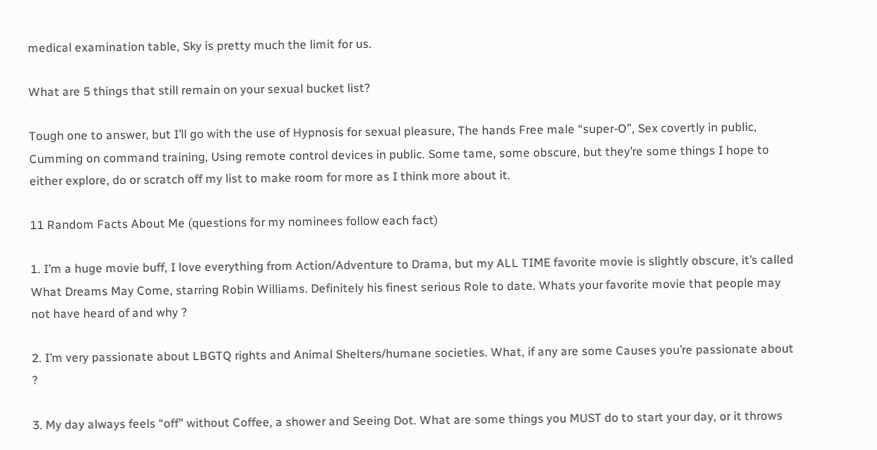medical examination table, Sky is pretty much the limit for us.

What are 5 things that still remain on your sexual bucket list?

Tough one to answer, but I’ll go with the use of Hypnosis for sexual pleasure, The hands Free male “super-O”, Sex covertly in public, Cumming on command training, Using remote control devices in public. Some tame, some obscure, but they’re some things I hope to either explore, do or scratch off my list to make room for more as I think more about it.

11 Random Facts About Me (questions for my nominees follow each fact)

1. I’m a huge movie buff, I love everything from Action/Adventure to Drama, but my ALL TIME favorite movie is slightly obscure, it’s called What Dreams May Come, starring Robin Williams. Definitely his finest serious Role to date. Whats your favorite movie that people may not have heard of and why ?

2. I’m very passionate about LBGTQ rights and Animal Shelters/humane societies. What, if any are some Causes you’re passionate about ?

3. My day always feels “off” without Coffee, a shower and Seeing Dot. What are some things you MUST do to start your day, or it throws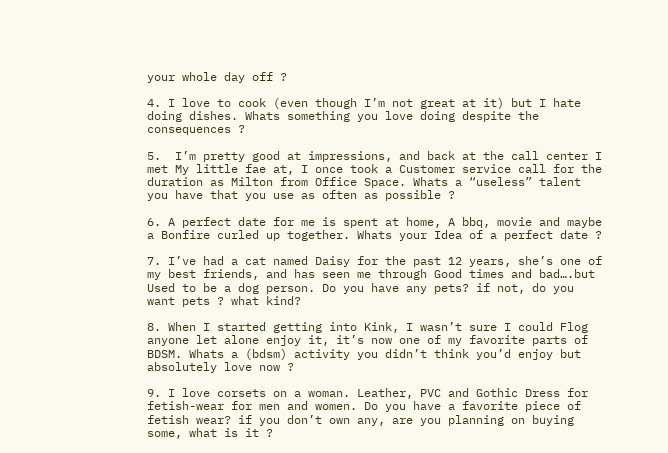your whole day off ?

4. I love to cook (even though I’m not great at it) but I hate doing dishes. Whats something you love doing despite the consequences ?

5.  I’m pretty good at impressions, and back at the call center I met My little fae at, I once took a Customer service call for the duration as Milton from Office Space. Whats a “useless” talent you have that you use as often as possible ?

6. A perfect date for me is spent at home, A bbq, movie and maybe a Bonfire curled up together. Whats your Idea of a perfect date ?

7. I’ve had a cat named Daisy for the past 12 years, she’s one of my best friends, and has seen me through Good times and bad….but Used to be a dog person. Do you have any pets? if not, do you want pets ? what kind?

8. When I started getting into Kink, I wasn’t sure I could Flog anyone let alone enjoy it, it’s now one of my favorite parts of BDSM. Whats a (bdsm) activity you didn’t think you’d enjoy but absolutely love now ?

9. I love corsets on a woman. Leather, PVC and Gothic Dress for fetish-wear for men and women. Do you have a favorite piece of fetish wear? if you don’t own any, are you planning on buying some, what is it ?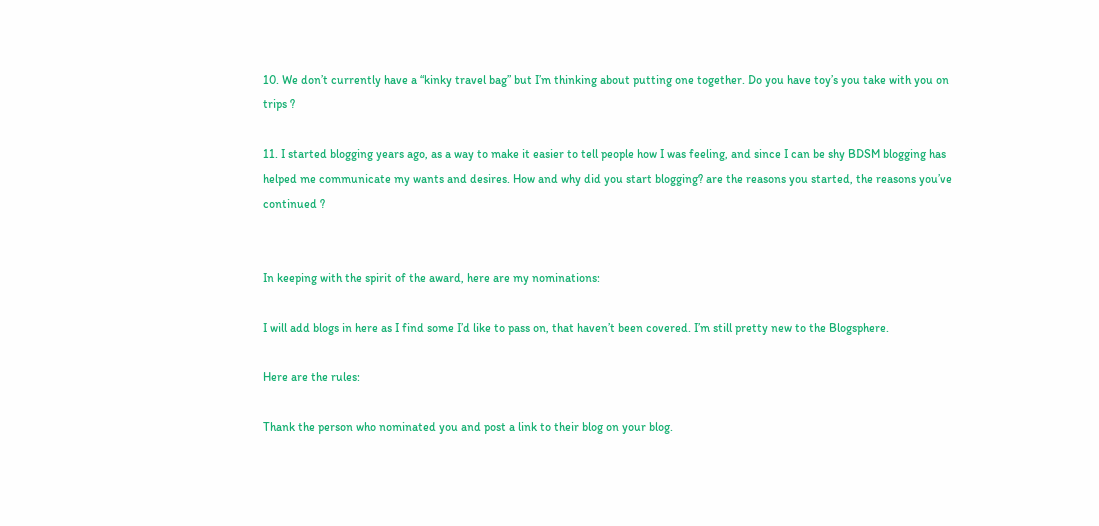10. We don’t currently have a “kinky travel bag” but I’m thinking about putting one together. Do you have toy’s you take with you on trips ?

11. I started blogging years ago, as a way to make it easier to tell people how I was feeling, and since I can be shy BDSM blogging has helped me communicate my wants and desires. How and why did you start blogging? are the reasons you started, the reasons you’ve continued ?


In keeping with the spirit of the award, here are my nominations:

I will add blogs in here as I find some I’d like to pass on, that haven’t been covered. I’m still pretty new to the Blogsphere.

Here are the rules:

Thank the person who nominated you and post a link to their blog on your blog.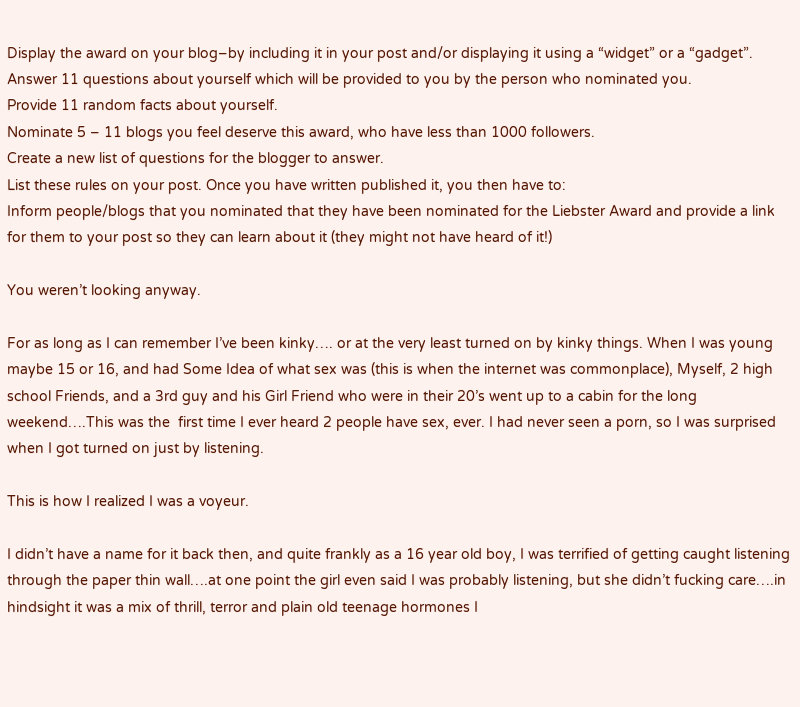Display the award on your blog–by including it in your post and/or displaying it using a “widget” or a “gadget”.
Answer 11 questions about yourself which will be provided to you by the person who nominated you.
Provide 11 random facts about yourself.
Nominate 5 – 11 blogs you feel deserve this award, who have less than 1000 followers.
Create a new list of questions for the blogger to answer.
List these rules on your post. Once you have written published it, you then have to:
Inform people/blogs that you nominated that they have been nominated for the Liebster Award and provide a link for them to your post so they can learn about it (they might not have heard of it!)

You weren’t looking anyway.

For as long as I can remember I’ve been kinky…. or at the very least turned on by kinky things. When I was young maybe 15 or 16, and had Some Idea of what sex was (this is when the internet was commonplace), Myself, 2 high school Friends, and a 3rd guy and his Girl Friend who were in their 20’s went up to a cabin for the long weekend….This was the  first time I ever heard 2 people have sex, ever. I had never seen a porn, so I was surprised when I got turned on just by listening.

This is how I realized I was a voyeur.

I didn’t have a name for it back then, and quite frankly as a 16 year old boy, I was terrified of getting caught listening through the paper thin wall….at one point the girl even said I was probably listening, but she didn’t fucking care….in hindsight it was a mix of thrill, terror and plain old teenage hormones I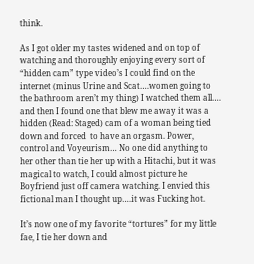think.

As I got older my tastes widened and on top of watching and thoroughly enjoying every sort of “hidden cam” type video’s I could find on the internet (minus Urine and Scat….women going to the bathroom aren’t my thing) I watched them all…. and then I found one that blew me away it was a hidden (Read: Staged) cam of a woman being tied down and forced  to have an orgasm. Power, control and Voyeurism… No one did anything to her other than tie her up with a Hitachi, but it was magical to watch, I could almost picture he Boyfriend just off camera watching. I envied this fictional man I thought up….it was Fucking hot.

It’s now one of my favorite “tortures” for my little fae, I tie her down and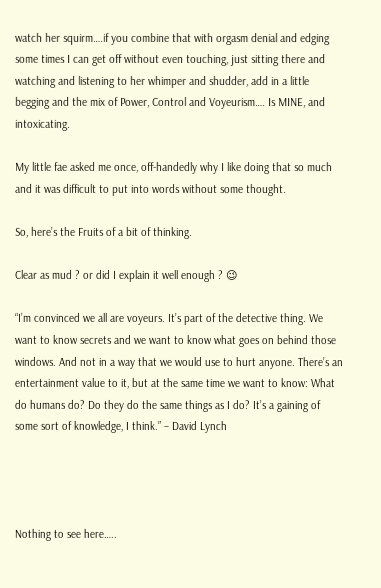watch her squirm….if you combine that with orgasm denial and edging some times I can get off without even touching, just sitting there and watching and listening to her whimper and shudder, add in a little begging and the mix of Power, Control and Voyeurism…. Is MINE, and intoxicating.

My little fae asked me once, off-handedly why I like doing that so much and it was difficult to put into words without some thought.

So, here’s the Fruits of a bit of thinking.

Clear as mud ? or did I explain it well enough ? 😉

“I’m convinced we all are voyeurs. It’s part of the detective thing. We want to know secrets and we want to know what goes on behind those windows. And not in a way that we would use to hurt anyone. There’s an entertainment value to it, but at the same time we want to know: What do humans do? Do they do the same things as I do? It’s a gaining of some sort of knowledge, I think.” – David Lynch




Nothing to see here…..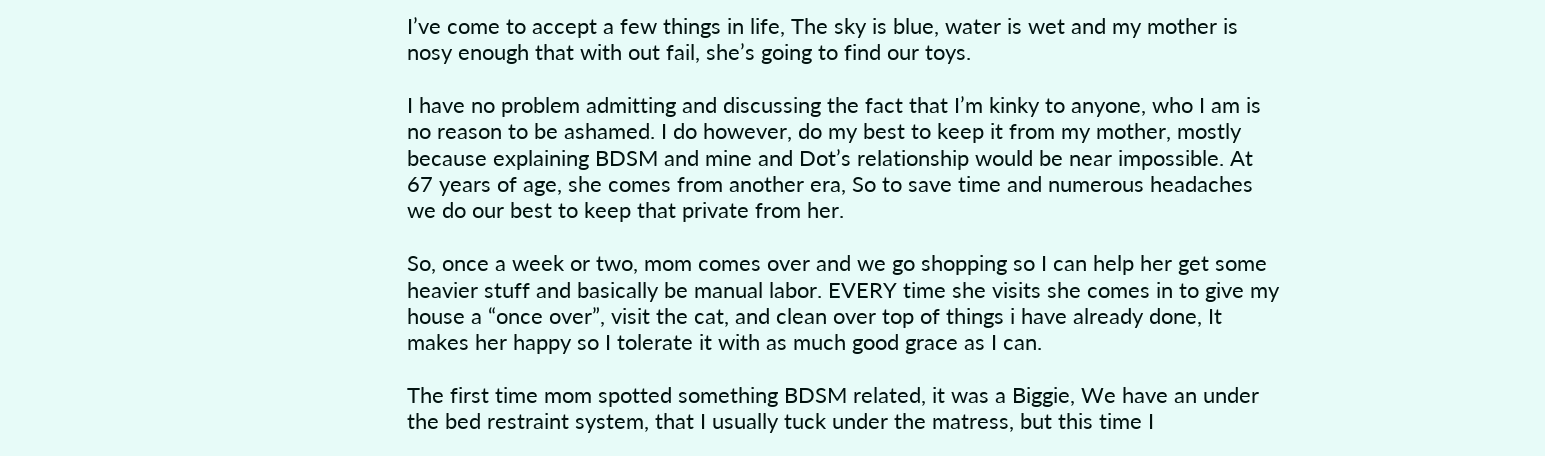I’ve come to accept a few things in life, The sky is blue, water is wet and my mother is nosy enough that with out fail, she’s going to find our toys.

I have no problem admitting and discussing the fact that I’m kinky to anyone, who I am is no reason to be ashamed. I do however, do my best to keep it from my mother, mostly because explaining BDSM and mine and Dot’s relationship would be near impossible. At 67 years of age, she comes from another era, So to save time and numerous headaches we do our best to keep that private from her.

So, once a week or two, mom comes over and we go shopping so I can help her get some heavier stuff and basically be manual labor. EVERY time she visits she comes in to give my house a “once over”, visit the cat, and clean over top of things i have already done, It makes her happy so I tolerate it with as much good grace as I can.

The first time mom spotted something BDSM related, it was a Biggie, We have an under the bed restraint system, that I usually tuck under the matress, but this time I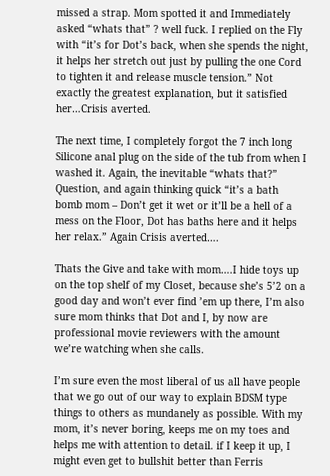missed a strap. Mom spotted it and Immediately asked “whats that” ? well fuck. I replied on the Fly with “it’s for Dot’s back, when she spends the night, it helps her stretch out just by pulling the one Cord to tighten it and release muscle tension.” Not exactly the greatest explanation, but it satisfied her…Crisis averted.

The next time, I completely forgot the 7 inch long Silicone anal plug on the side of the tub from when I washed it. Again, the inevitable “whats that?” Question, and again thinking quick “it’s a bath bomb mom – Don’t get it wet or it’ll be a hell of a mess on the Floor, Dot has baths here and it helps her relax.” Again Crisis averted….

Thats the Give and take with mom….I hide toys up on the top shelf of my Closet, because she’s 5’2 on a good day and won’t ever find ’em up there, I’m also sure mom thinks that Dot and I, by now are professional movie reviewers with the amount we’re watching when she calls.

I’m sure even the most liberal of us all have people that we go out of our way to explain BDSM type things to others as mundanely as possible. With my mom, it’s never boring, keeps me on my toes and helps me with attention to detail. if I keep it up, I might even get to bullshit better than Ferris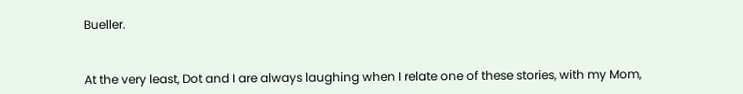Bueller.


At the very least, Dot and I are always laughing when I relate one of these stories, with my Mom,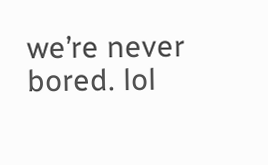we’re never bored. lol